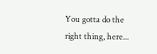You gotta do the right thing, here...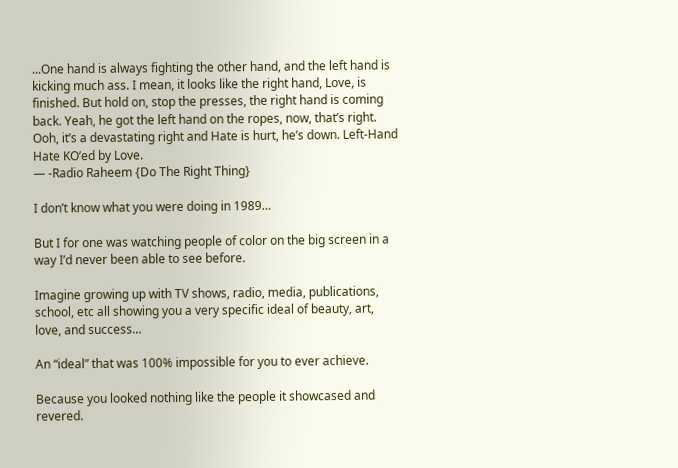...One hand is always fighting the other hand, and the left hand is kicking much ass. I mean, it looks like the right hand, Love, is finished. But hold on, stop the presses, the right hand is coming back. Yeah, he got the left hand on the ropes, now, that’s right. Ooh, it’s a devastating right and Hate is hurt, he’s down. Left-Hand Hate KO’ed by Love.
— -Radio Raheem {Do The Right Thing}

I don’t know what you were doing in 1989…

But I for one was watching people of color on the big screen in a way I’d never been able to see before.

Imagine growing up with TV shows, radio, media, publications, school, etc all showing you a very specific ideal of beauty, art, love, and success…

An “ideal” that was 100% impossible for you to ever achieve.

Because you looked nothing like the people it showcased and revered.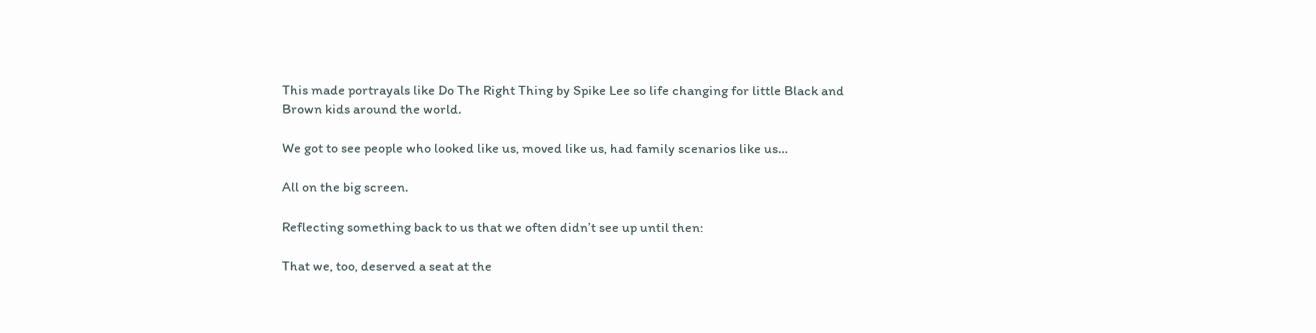This made portrayals like Do The Right Thing by Spike Lee so life changing for little Black and Brown kids around the world.

We got to see people who looked like us, moved like us, had family scenarios like us…

All on the big screen.

Reflecting something back to us that we often didn’t see up until then:

That we, too, deserved a seat at the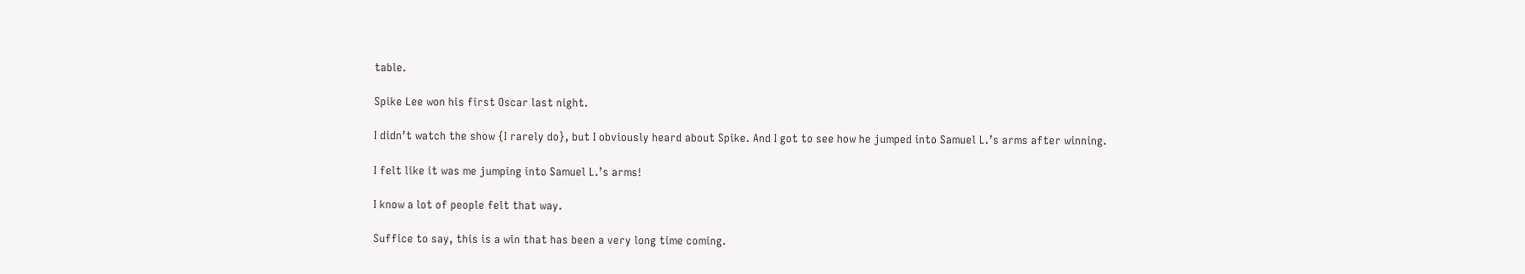table.

Spike Lee won his first Oscar last night.

I didn’t watch the show {I rarely do}, but I obviously heard about Spike. And I got to see how he jumped into Samuel L.’s arms after winning.

I felt like it was me jumping into Samuel L.’s arms!

I know a lot of people felt that way.

Suffice to say, this is a win that has been a very long time coming.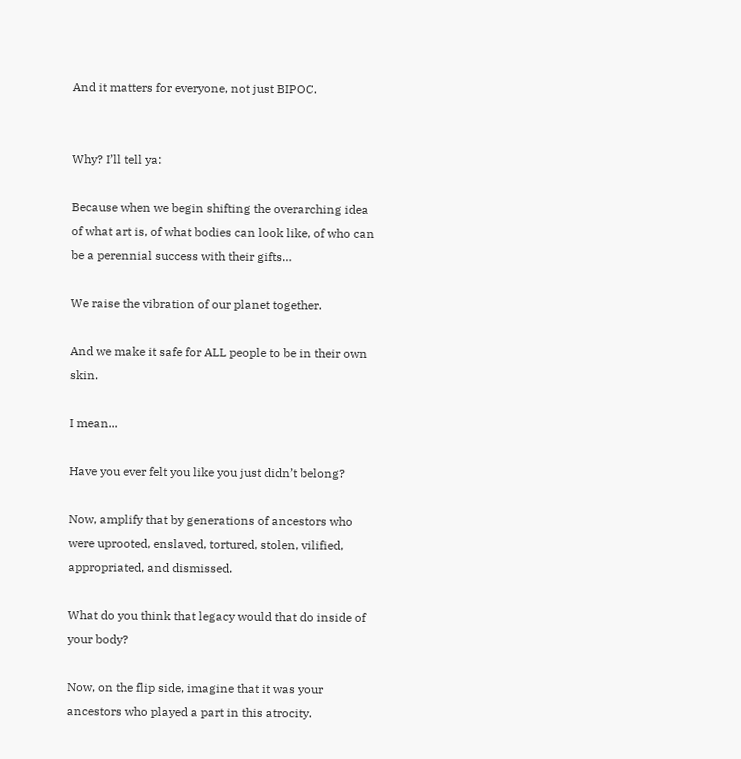And it matters for everyone, not just BIPOC.


Why? I’ll tell ya:

Because when we begin shifting the overarching idea of what art is, of what bodies can look like, of who can be a perennial success with their gifts…

We raise the vibration of our planet together.

And we make it safe for ALL people to be in their own skin.

I mean...

Have you ever felt you like you just didn’t belong?

Now, amplify that by generations of ancestors who were uprooted, enslaved, tortured, stolen, vilified, appropriated, and dismissed.

What do you think that legacy would that do inside of your body?

Now, on the flip side, imagine that it was your ancestors who played a part in this atrocity.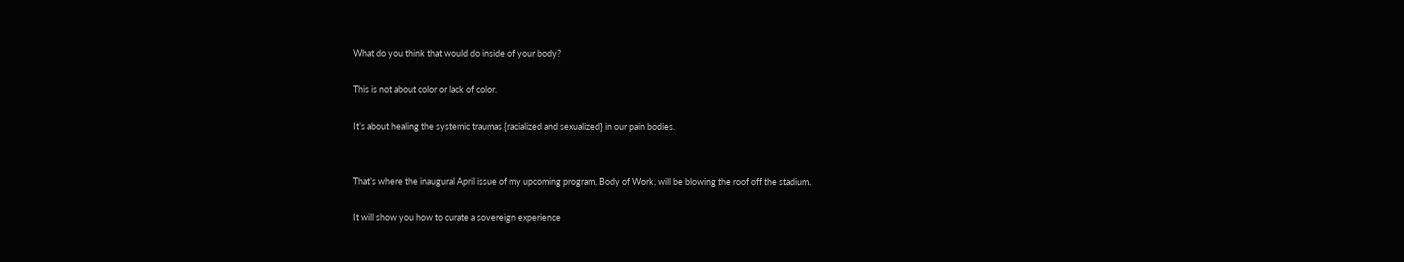What do you think that would do inside of your body?

This is not about color or lack of color.

It’s about healing the systemic traumas {racialized and sexualized} in our pain bodies.


That’s where the inaugural April issue of my upcoming program, Body of Work, will be blowing the roof off the stadium.

It will show you how to curate a sovereign experience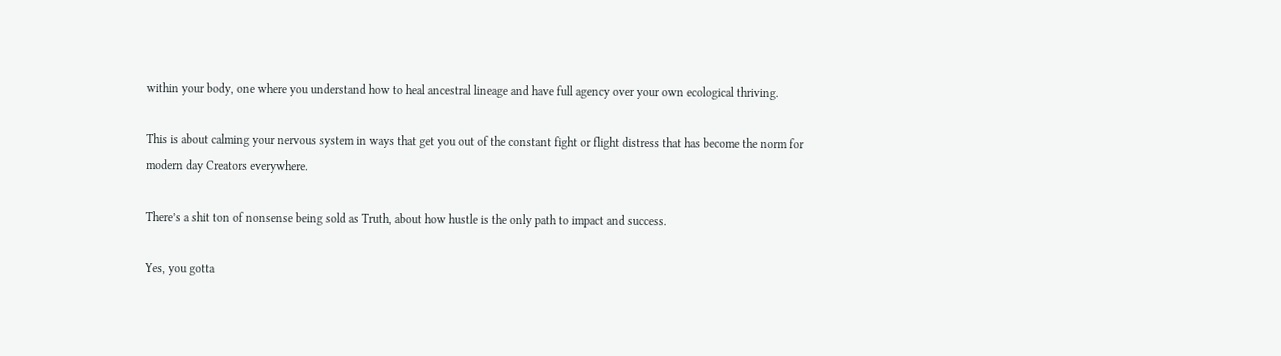within your body, one where you understand how to heal ancestral lineage and have full agency over your own ecological thriving.

This is about calming your nervous system in ways that get you out of the constant fight or flight distress that has become the norm for modern day Creators everywhere.

There’s a shit ton of nonsense being sold as Truth, about how hustle is the only path to impact and success.

Yes, you gotta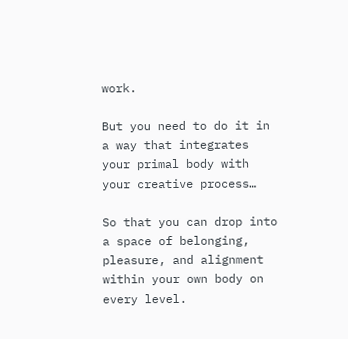work.

But you need to do it in a way that integrates your primal body with your creative process…

So that you can drop into a space of belonging, pleasure, and alignment within your own body on every level.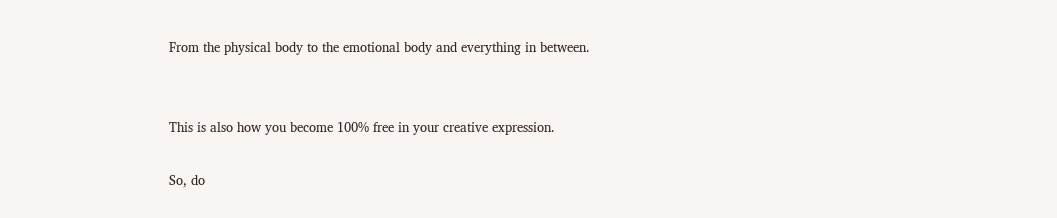From the physical body to the emotional body and everything in between.


This is also how you become 100% free in your creative expression.

So, do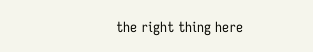the right thing here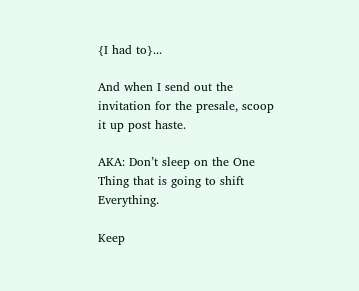{I had to}...

And when I send out the invitation for the presale, scoop it up post haste.

AKA: Don’t sleep on the One Thing that is going to shift Everything.

Keep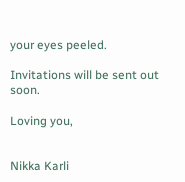your eyes peeled.

Invitations will be sent out soon.

Loving you,


Nikka Karli